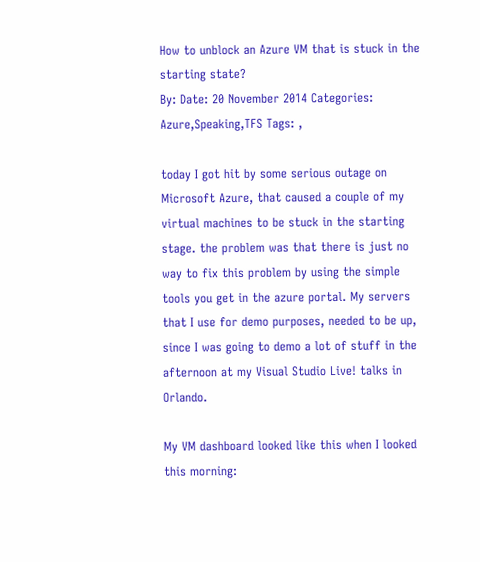How to unblock an Azure VM that is stuck in the starting state?
By: Date: 20 November 2014 Categories: Azure,Speaking,TFS Tags: ,

today I got hit by some serious outage on Microsoft Azure, that caused a couple of my virtual machines to be stuck in the starting stage. the problem was that there is just no way to fix this problem by using the simple tools you get in the azure portal. My servers that I use for demo purposes, needed to be up, since I was going to demo a lot of stuff in the afternoon at my Visual Studio Live! talks in Orlando.

My VM dashboard looked like this when I looked this morning: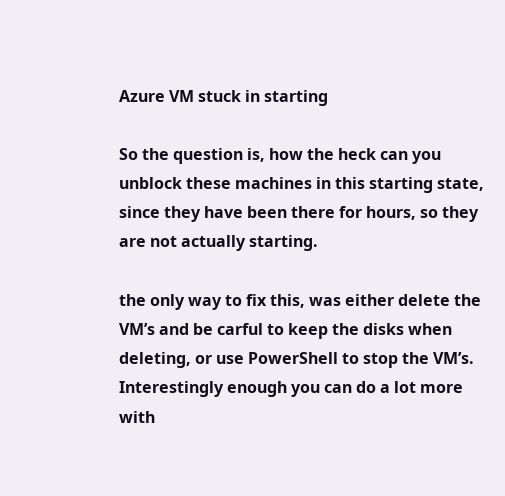Azure VM stuck in starting

So the question is, how the heck can you unblock these machines in this starting state, since they have been there for hours, so they are not actually starting.

the only way to fix this, was either delete the VM’s and be carful to keep the disks when deleting, or use PowerShell to stop the VM’s. Interestingly enough you can do a lot more with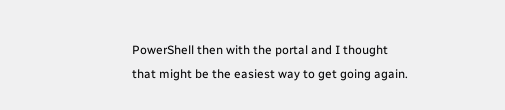PowerShell then with the portal and I thought that might be the easiest way to get going again.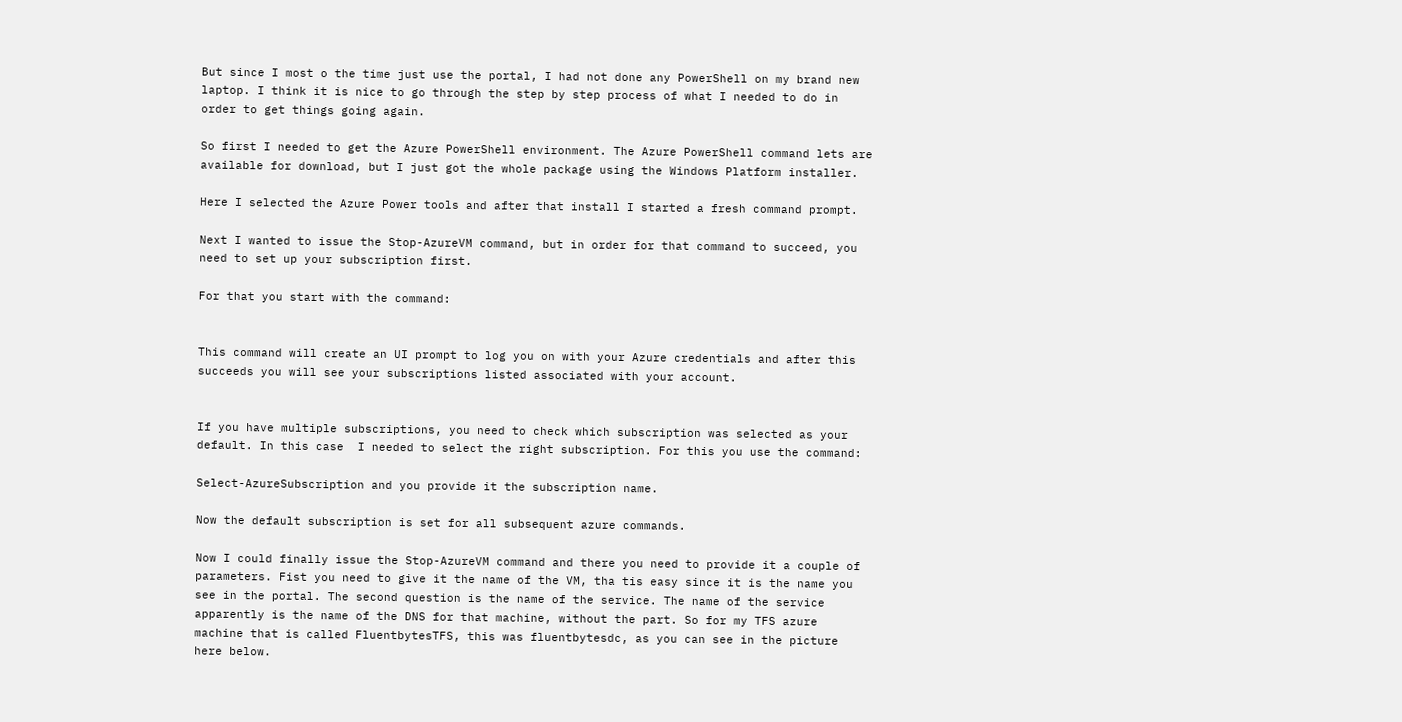But since I most o the time just use the portal, I had not done any PowerShell on my brand new laptop. I think it is nice to go through the step by step process of what I needed to do in order to get things going again.

So first I needed to get the Azure PowerShell environment. The Azure PowerShell command lets are available for download, but I just got the whole package using the Windows Platform installer.

Here I selected the Azure Power tools and after that install I started a fresh command prompt.

Next I wanted to issue the Stop-AzureVM command, but in order for that command to succeed, you need to set up your subscription first.

For that you start with the command:


This command will create an UI prompt to log you on with your Azure credentials and after this succeeds you will see your subscriptions listed associated with your account.


If you have multiple subscriptions, you need to check which subscription was selected as your default. In this case  I needed to select the right subscription. For this you use the command:

Select-AzureSubscription and you provide it the subscription name.

Now the default subscription is set for all subsequent azure commands.

Now I could finally issue the Stop-AzureVM command and there you need to provide it a couple of parameters. Fist you need to give it the name of the VM, tha tis easy since it is the name you see in the portal. The second question is the name of the service. The name of the service apparently is the name of the DNS for that machine, without the part. So for my TFS azure machine that is called FluentbytesTFS, this was fluentbytesdc, as you can see in the picture here below.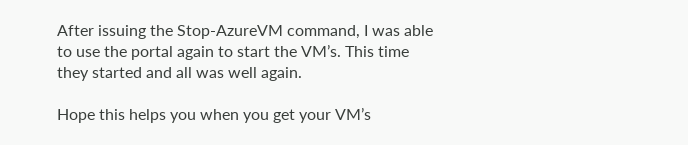After issuing the Stop-AzureVM command, I was able to use the portal again to start the VM’s. This time they started and all was well again.

Hope this helps you when you get your VM’s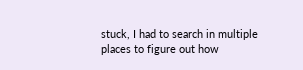stuck, I had to search in multiple places to figure out how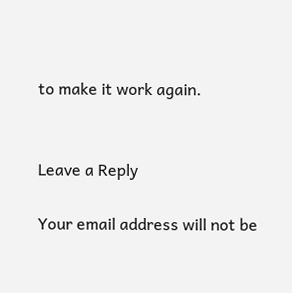to make it work again.


Leave a Reply

Your email address will not be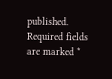published. Required fields are marked *